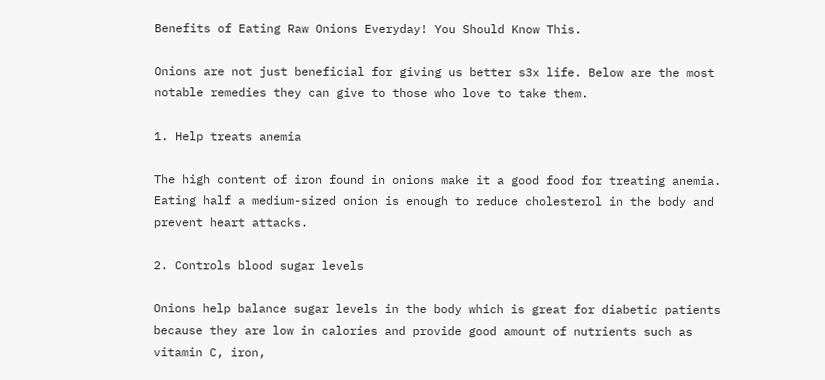Benefits of Eating Raw Onions Everyday! You Should Know This.

Onions are not just beneficial for giving us better s3x life. Below are the most notable remedies they can give to those who love to take them.

1. Help treats anemia

The high content of iron found in onions make it a good food for treating anemia. Eating half a medium-sized onion is enough to reduce cholesterol in the body and prevent heart attacks.

2. Controls blood sugar levels

Onions help balance sugar levels in the body which is great for diabetic patients because they are low in calories and provide good amount of nutrients such as vitamin C, iron,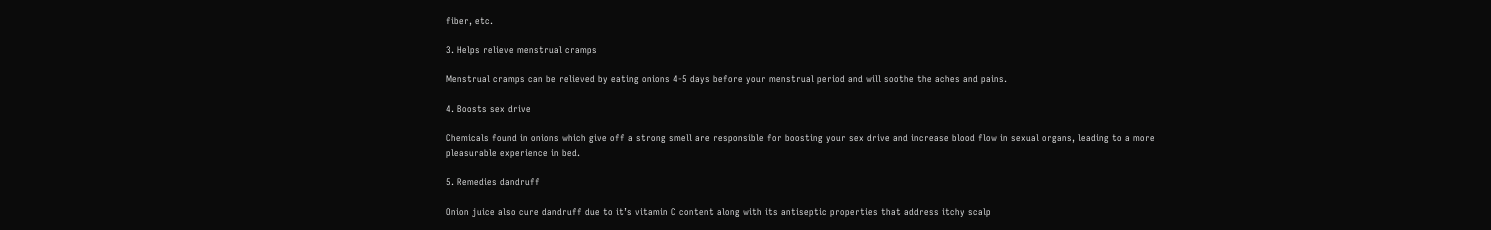fiber, etc.

3. Helps relieve menstrual cramps

Menstrual cramps can be relieved by eating onions 4-5 days before your menstrual period and will soothe the aches and pains.

4. Boosts sex drive

Chemicals found in onions which give off a strong smell are responsible for boosting your sex drive and increase blood flow in sexual organs, leading to a more pleasurable experience in bed.

5. Remedies dandruff

Onion juice also cure dandruff due to it’s vitamin C content along with its antiseptic properties that address itchy scalp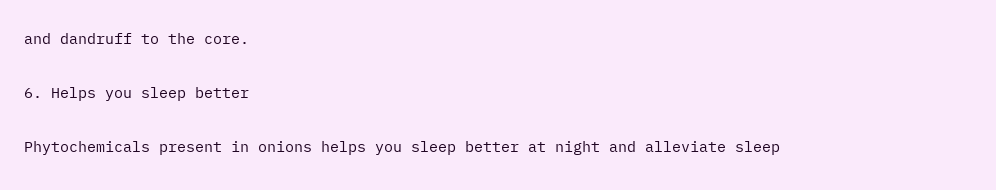and dandruff to the core.

6. Helps you sleep better

Phytochemicals present in onions helps you sleep better at night and alleviate sleep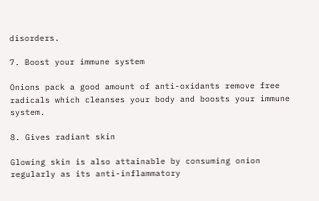disorders.

7. Boost your immune system

Onions pack a good amount of anti-oxidants remove free radicals which cleanses your body and boosts your immune system.

8. Gives radiant skin

Glowing skin is also attainable by consuming onion regularly as its anti-inflammatory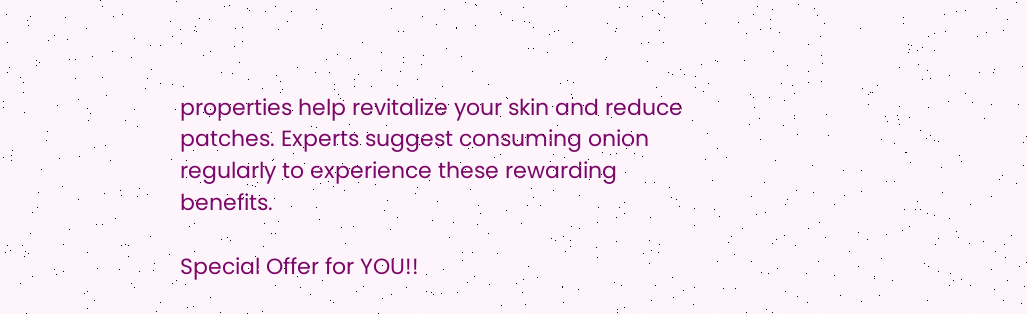properties help revitalize your skin and reduce patches. Experts suggest consuming onion regularly to experience these rewarding benefits.

Special Offer for YOU!!